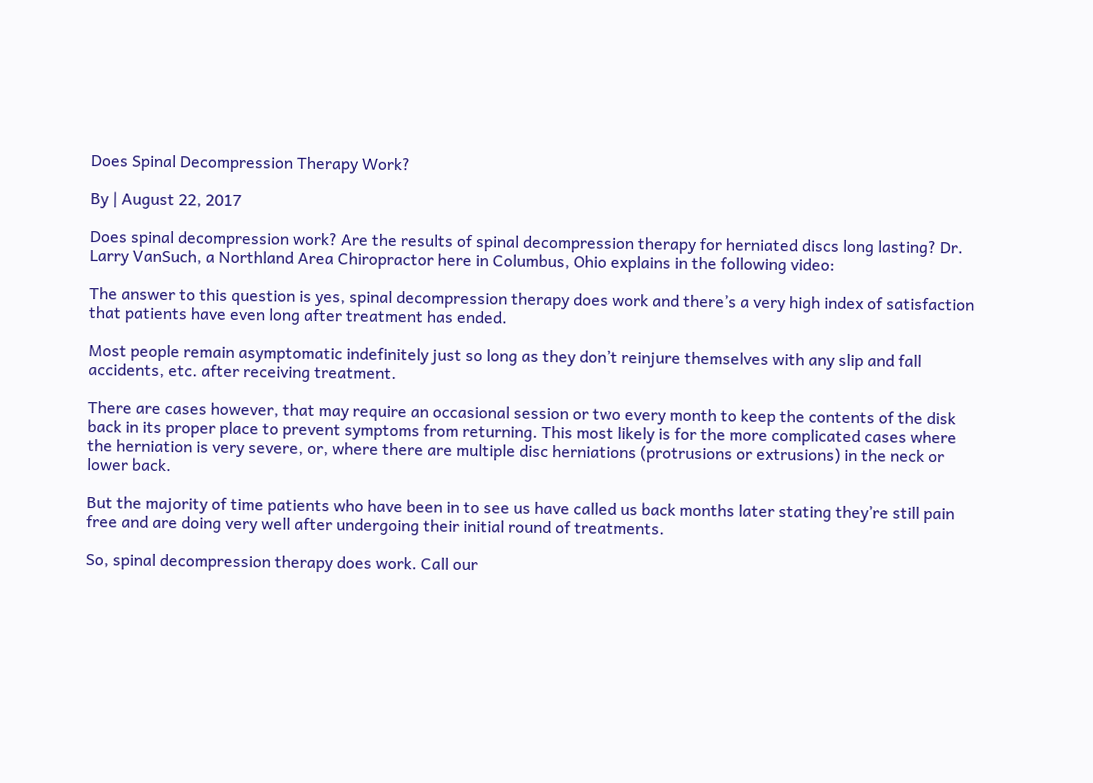Does Spinal Decompression Therapy Work?

By | August 22, 2017

Does spinal decompression work? Are the results of spinal decompression therapy for herniated discs long lasting? Dr. Larry VanSuch, a Northland Area Chiropractor here in Columbus, Ohio explains in the following video:

The answer to this question is yes, spinal decompression therapy does work and there’s a very high index of satisfaction that patients have even long after treatment has ended.

Most people remain asymptomatic indefinitely just so long as they don’t reinjure themselves with any slip and fall accidents, etc. after receiving treatment.

There are cases however, that may require an occasional session or two every month to keep the contents of the disk back in its proper place to prevent symptoms from returning. This most likely is for the more complicated cases where the herniation is very severe, or, where there are multiple disc herniations (protrusions or extrusions) in the neck or lower back.

But the majority of time patients who have been in to see us have called us back months later stating they’re still pain free and are doing very well after undergoing their initial round of treatments.

So, spinal decompression therapy does work. Call our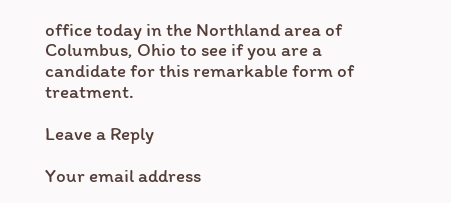office today in the Northland area of Columbus, Ohio to see if you are a candidate for this remarkable form of treatment.

Leave a Reply

Your email address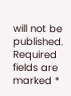will not be published. Required fields are marked *